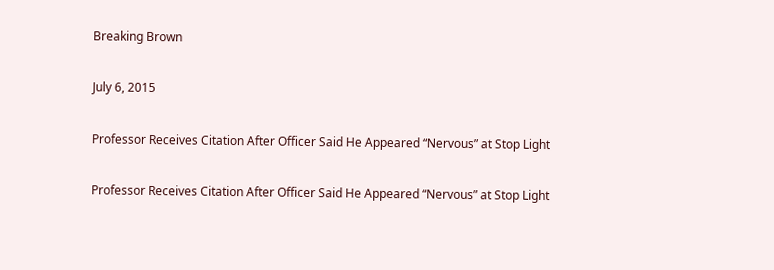Breaking Brown

July 6, 2015

Professor Receives Citation After Officer Said He Appeared “Nervous” at Stop Light

Professor Receives Citation After Officer Said He Appeared “Nervous” at Stop Light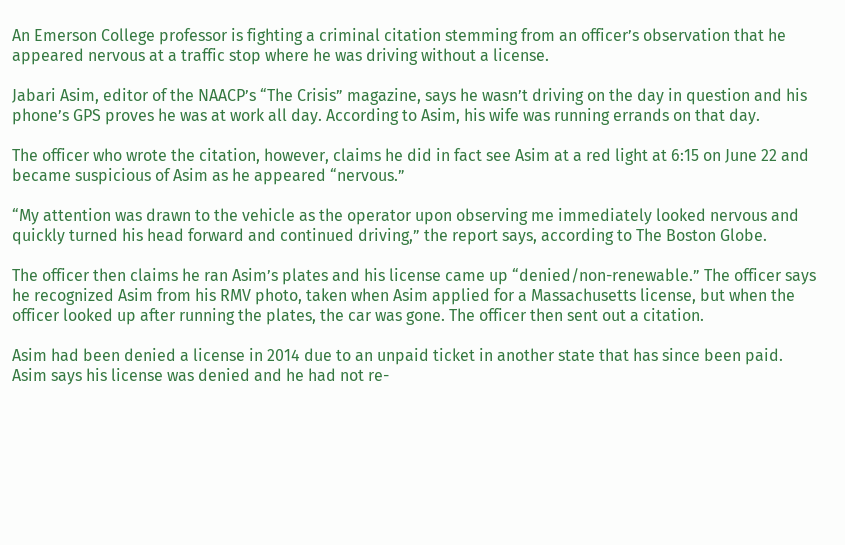An Emerson College professor is fighting a criminal citation stemming from an officer’s observation that he appeared nervous at a traffic stop where he was driving without a license.

Jabari Asim, editor of the NAACP’s “The Crisis” magazine, says he wasn’t driving on the day in question and his phone’s GPS proves he was at work all day. According to Asim, his wife was running errands on that day.

The officer who wrote the citation, however, claims he did in fact see Asim at a red light at 6:15 on June 22 and became suspicious of Asim as he appeared “nervous.”

“My attention was drawn to the vehicle as the operator upon observing me immediately looked nervous and quickly turned his head forward and continued driving,” the report says, according to The Boston Globe.

The officer then claims he ran Asim’s plates and his license came up “denied/non-renewable.” The officer says he recognized Asim from his RMV photo, taken when Asim applied for a Massachusetts license, but when the officer looked up after running the plates, the car was gone. The officer then sent out a citation.

Asim had been denied a license in 2014 due to an unpaid ticket in another state that has since been paid. Asim says his license was denied and he had not re-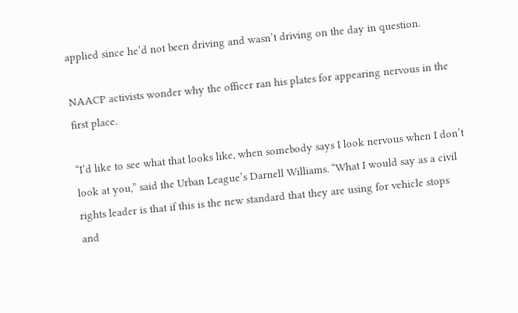applied since he’d not been driving and wasn’t driving on the day in question.

NAACP activists wonder why the officer ran his plates for appearing nervous in the first place.

“I’d like to see what that looks like, when somebody says I look nervous when I don’t look at you,” said the Urban League’s Darnell Williams. “What I would say as a civil rights leader is that if this is the new standard that they are using for vehicle stops and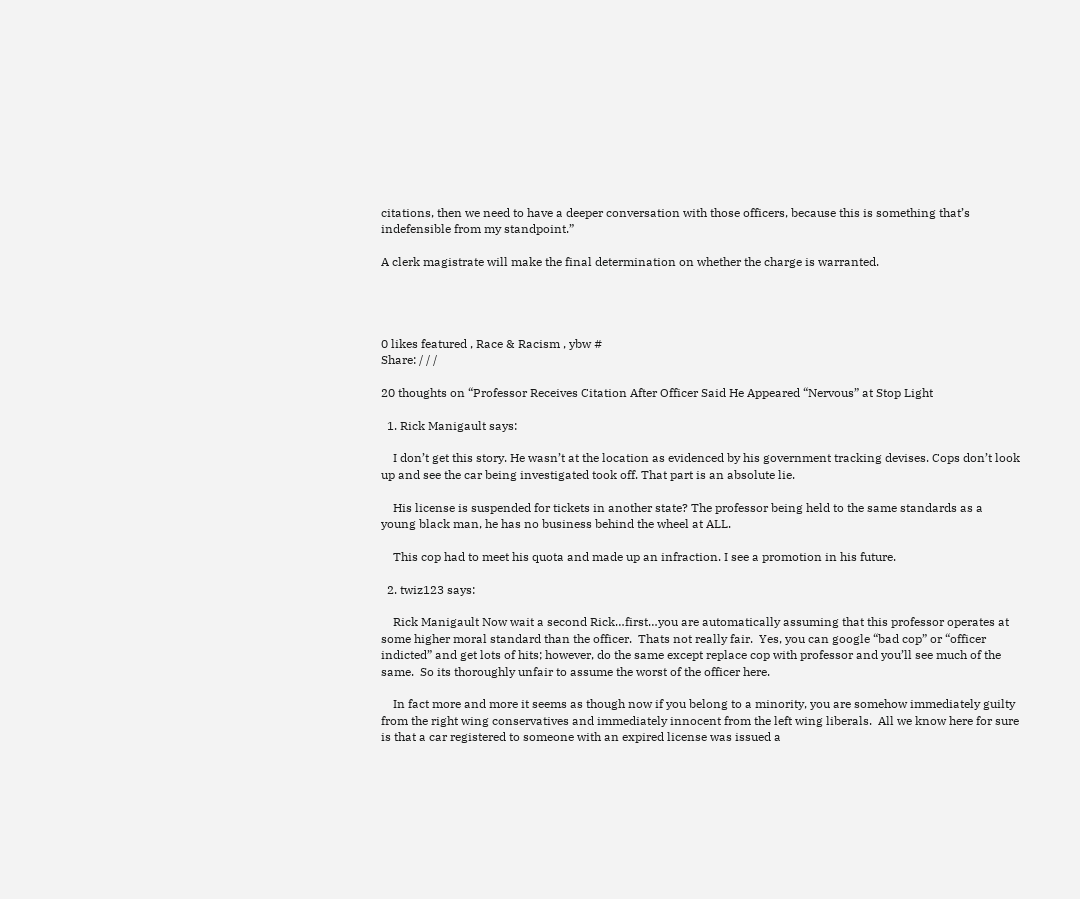citations, then we need to have a deeper conversation with those officers, because this is something that’s indefensible from my standpoint.”

A clerk magistrate will make the final determination on whether the charge is warranted.




0 likes featured , Race & Racism , ybw #
Share: / / /

20 thoughts on “Professor Receives Citation After Officer Said He Appeared “Nervous” at Stop Light

  1. Rick Manigault says:

    I don’t get this story. He wasn’t at the location as evidenced by his government tracking devises. Cops don’t look up and see the car being investigated took off. That part is an absolute lie.

    His license is suspended for tickets in another state? The professor being held to the same standards as a young black man, he has no business behind the wheel at ALL.

    This cop had to meet his quota and made up an infraction. I see a promotion in his future.

  2. twiz123 says:

    Rick Manigault Now wait a second Rick…first…you are automatically assuming that this professor operates at some higher moral standard than the officer.  Thats not really fair.  Yes, you can google “bad cop” or “officer indicted” and get lots of hits; however, do the same except replace cop with professor and you’ll see much of the same.  So its thoroughly unfair to assume the worst of the officer here.

    In fact more and more it seems as though now if you belong to a minority, you are somehow immediately guilty from the right wing conservatives and immediately innocent from the left wing liberals.  All we know here for sure is that a car registered to someone with an expired license was issued a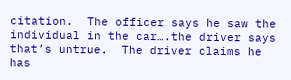citation.  The officer says he saw the individual in the car….the driver says that’s untrue.  The driver claims he has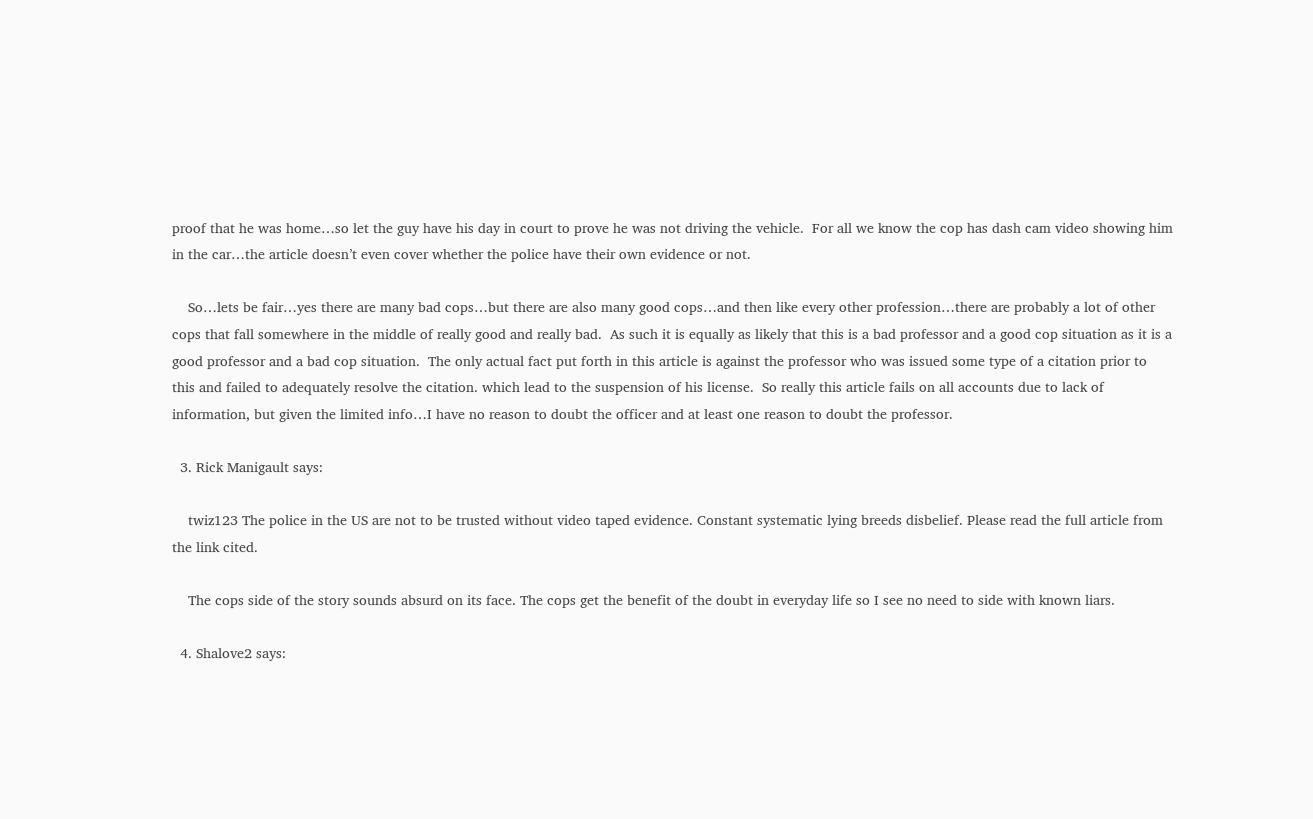proof that he was home…so let the guy have his day in court to prove he was not driving the vehicle.  For all we know the cop has dash cam video showing him in the car…the article doesn’t even cover whether the police have their own evidence or not.

    So…lets be fair…yes there are many bad cops…but there are also many good cops…and then like every other profession…there are probably a lot of other cops that fall somewhere in the middle of really good and really bad.  As such it is equally as likely that this is a bad professor and a good cop situation as it is a good professor and a bad cop situation.  The only actual fact put forth in this article is against the professor who was issued some type of a citation prior to this and failed to adequately resolve the citation. which lead to the suspension of his license.  So really this article fails on all accounts due to lack of information, but given the limited info…I have no reason to doubt the officer and at least one reason to doubt the professor.

  3. Rick Manigault says:

    twiz123 The police in the US are not to be trusted without video taped evidence. Constant systematic lying breeds disbelief. Please read the full article from the link cited.

    The cops side of the story sounds absurd on its face. The cops get the benefit of the doubt in everyday life so I see no need to side with known liars.

  4. Shalove2 says: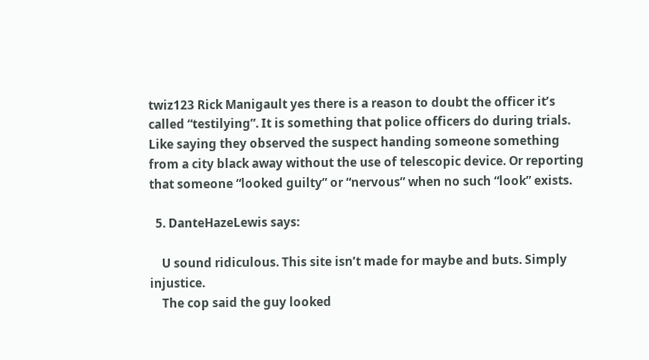twiz123 Rick Manigault yes there is a reason to doubt the officer it’s called “testilying”. It is something that police officers do during trials. Like saying they observed the suspect handing someone something from a city black away without the use of telescopic device. Or reporting that someone “looked guilty” or “nervous” when no such “look” exists.

  5. DanteHazeLewis says:

    U sound ridiculous. This site isn’t made for maybe and buts. Simply injustice.
    The cop said the guy looked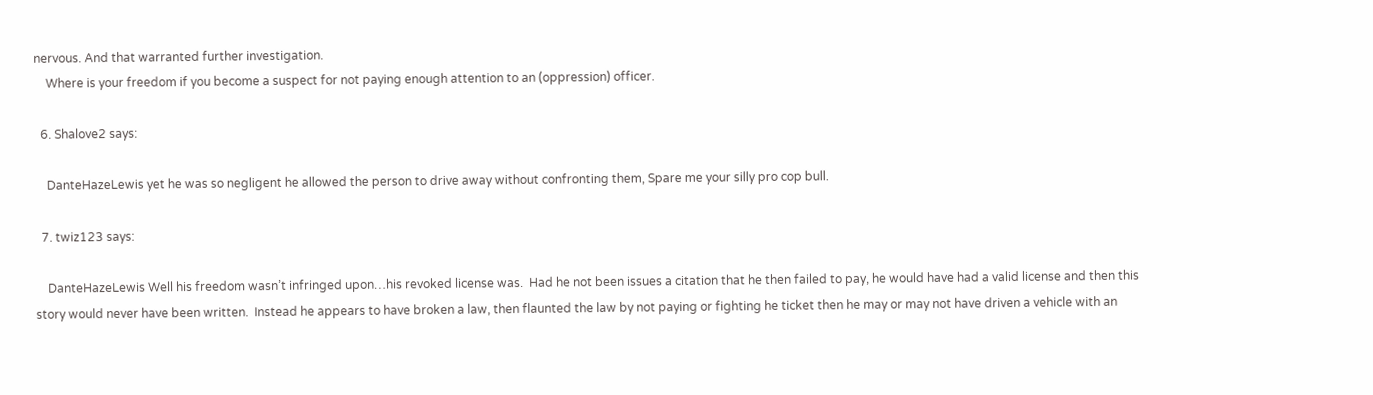nervous. And that warranted further investigation.
    Where is your freedom if you become a suspect for not paying enough attention to an (oppression) officer.

  6. Shalove2 says:

    DanteHazeLewis yet he was so negligent he allowed the person to drive away without confronting them, Spare me your silly pro cop bull.

  7. twiz123 says:

    DanteHazeLewis Well his freedom wasn’t infringed upon…his revoked license was.  Had he not been issues a citation that he then failed to pay, he would have had a valid license and then this story would never have been written.  Instead he appears to have broken a law, then flaunted the law by not paying or fighting he ticket then he may or may not have driven a vehicle with an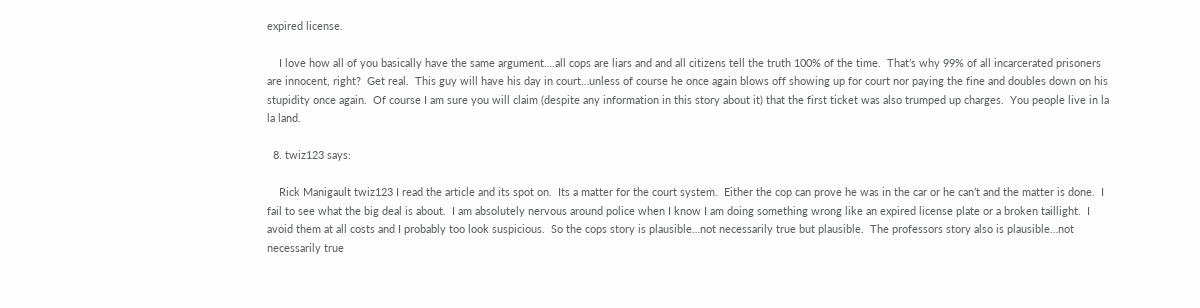expired license.

    I love how all of you basically have the same argument….all cops are liars and and all citizens tell the truth 100% of the time.  That’s why 99% of all incarcerated prisoners are innocent, right?  Get real.  This guy will have his day in court…unless of course he once again blows off showing up for court nor paying the fine and doubles down on his stupidity once again.  Of course I am sure you will claim (despite any information in this story about it) that the first ticket was also trumped up charges.  You people live in la la land.

  8. twiz123 says:

    Rick Manigault twiz123 I read the article and its spot on.  Its a matter for the court system.  Either the cop can prove he was in the car or he can’t and the matter is done.  I fail to see what the big deal is about.  I am absolutely nervous around police when I know I am doing something wrong like an expired license plate or a broken taillight.  I avoid them at all costs and I probably too look suspicious.  So the cops story is plausible…not necessarily true but plausible.  The professors story also is plausible…not necessarily true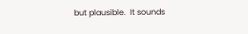but plausible.  It sounds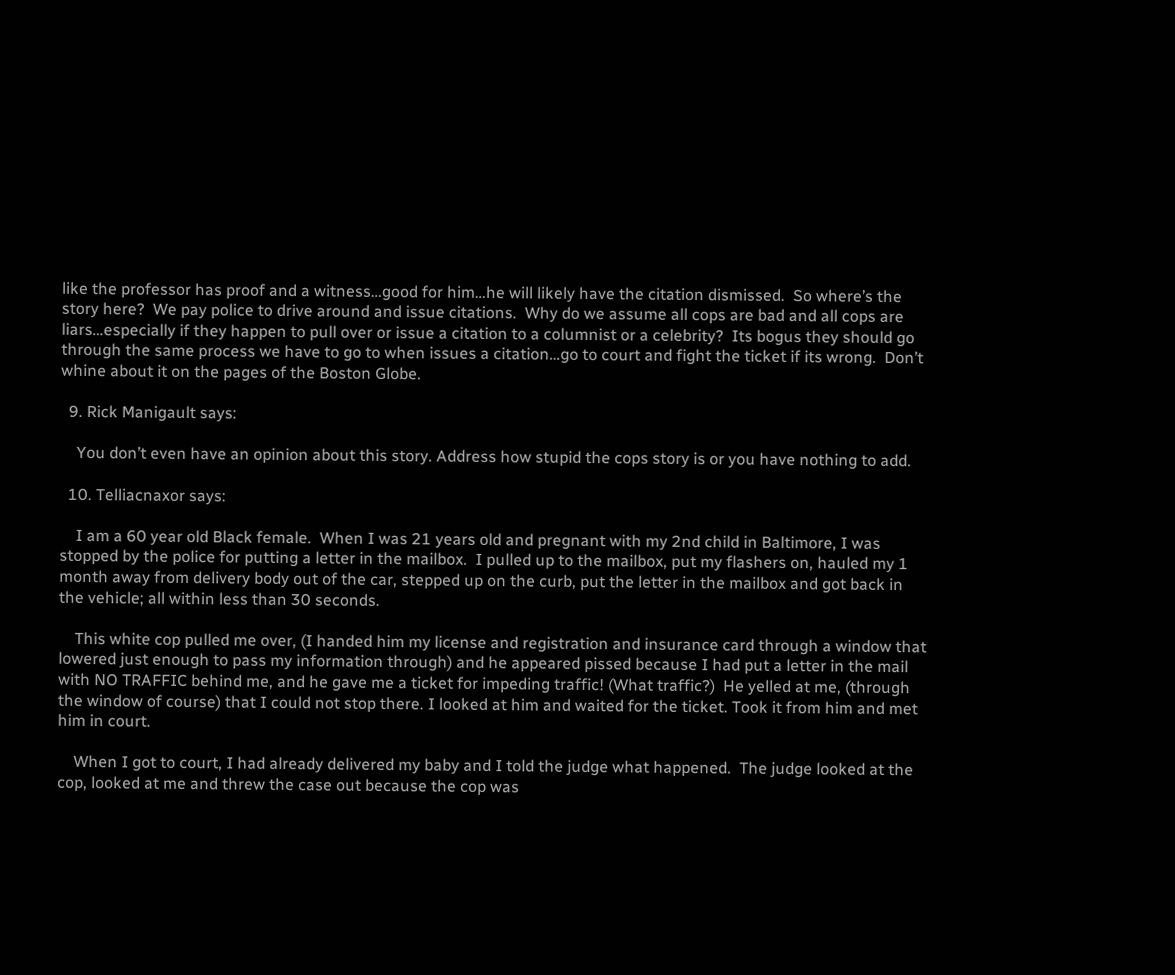like the professor has proof and a witness…good for him…he will likely have the citation dismissed.  So where’s the story here?  We pay police to drive around and issue citations.  Why do we assume all cops are bad and all cops are liars…especially if they happen to pull over or issue a citation to a columnist or a celebrity?  Its bogus they should go through the same process we have to go to when issues a citation…go to court and fight the ticket if its wrong.  Don’t whine about it on the pages of the Boston Globe.

  9. Rick Manigault says:

    You don’t even have an opinion about this story. Address how stupid the cops story is or you have nothing to add.

  10. Telliacnaxor says:

    I am a 60 year old Black female.  When I was 21 years old and pregnant with my 2nd child in Baltimore, I was stopped by the police for putting a letter in the mailbox.  I pulled up to the mailbox, put my flashers on, hauled my 1 month away from delivery body out of the car, stepped up on the curb, put the letter in the mailbox and got back in the vehicle; all within less than 30 seconds.

    This white cop pulled me over, (I handed him my license and registration and insurance card through a window that lowered just enough to pass my information through) and he appeared pissed because I had put a letter in the mail with NO TRAFFIC behind me, and he gave me a ticket for impeding traffic! (What traffic?)  He yelled at me, (through the window of course) that I could not stop there. I looked at him and waited for the ticket. Took it from him and met him in court.

    When I got to court, I had already delivered my baby and I told the judge what happened.  The judge looked at the cop, looked at me and threw the case out because the cop was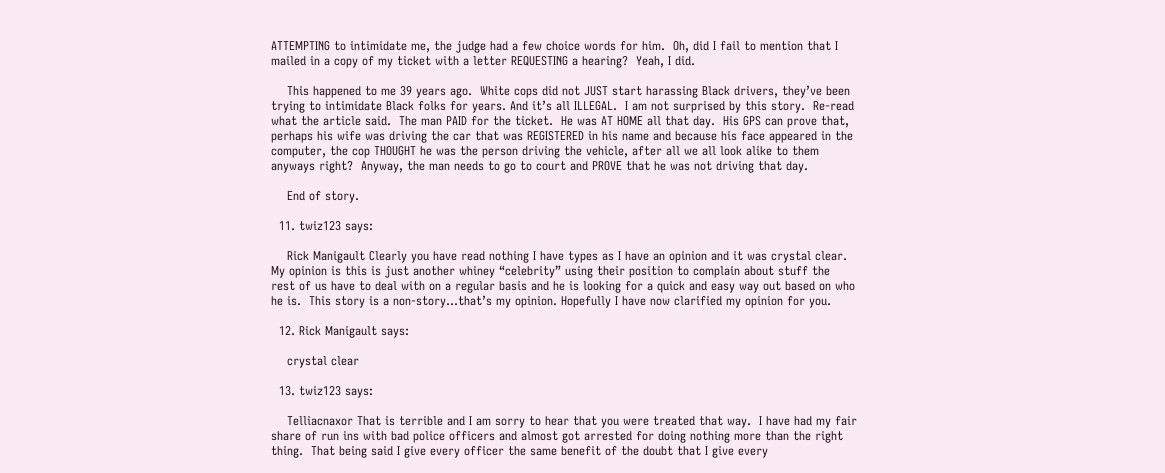ATTEMPTING to intimidate me, the judge had a few choice words for him.  Oh, did I fail to mention that I mailed in a copy of my ticket with a letter REQUESTING a hearing?  Yeah, I did.

    This happened to me 39 years ago.  White cops did not JUST start harassing Black drivers, they’ve been trying to intimidate Black folks for years. And it’s all ILLEGAL.  I am not surprised by this story.  Re-read what the article said.  The man PAID for the ticket.  He was AT HOME all that day.  His GPS can prove that, perhaps his wife was driving the car that was REGISTERED in his name and because his face appeared in the computer, the cop THOUGHT he was the person driving the vehicle, after all we all look alike to them anyways right?  Anyway, the man needs to go to court and PROVE that he was not driving that day.

    End of story.

  11. twiz123 says:

    Rick Manigault Clearly you have read nothing I have types as I have an opinion and it was crystal clear.  My opinion is this is just another whiney “celebrity” using their position to complain about stuff the rest of us have to deal with on a regular basis and he is looking for a quick and easy way out based on who he is.  This story is a non-story…that’s my opinion. Hopefully I have now clarified my opinion for you.

  12. Rick Manigault says:

    crystal clear

  13. twiz123 says:

    Telliacnaxor That is terrible and I am sorry to hear that you were treated that way.  I have had my fair share of run ins with bad police officers and almost got arrested for doing nothing more than the right thing.  That being said I give every officer the same benefit of the doubt that I give every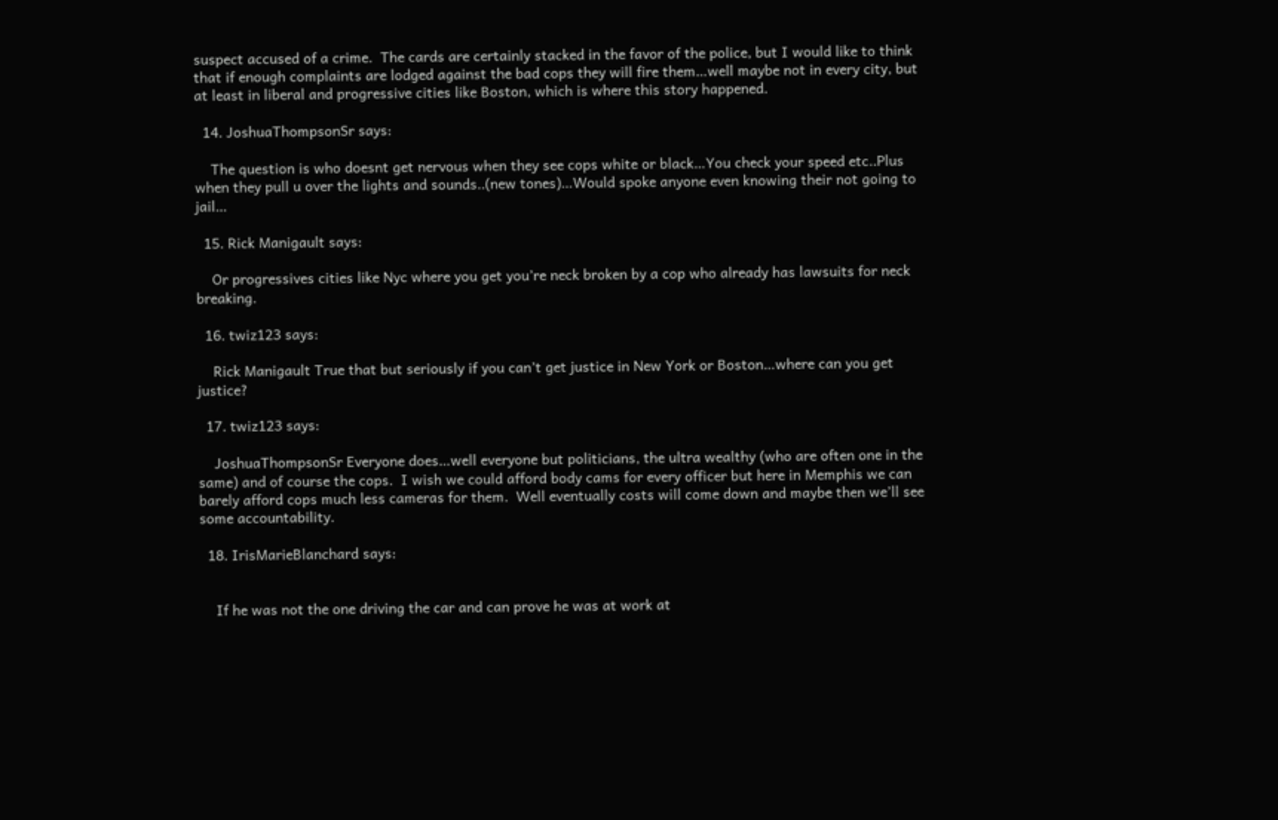suspect accused of a crime.  The cards are certainly stacked in the favor of the police, but I would like to think that if enough complaints are lodged against the bad cops they will fire them…well maybe not in every city, but at least in liberal and progressive cities like Boston, which is where this story happened.

  14. JoshuaThompsonSr says:

    The question is who doesnt get nervous when they see cops white or black…You check your speed etc..Plus when they pull u over the lights and sounds..(new tones)…Would spoke anyone even knowing their not going to jail…

  15. Rick Manigault says:

    Or progressives cities like Nyc where you get you’re neck broken by a cop who already has lawsuits for neck breaking.

  16. twiz123 says:

    Rick Manigault True that but seriously if you can’t get justice in New York or Boston…where can you get justice?

  17. twiz123 says:

    JoshuaThompsonSr Everyone does…well everyone but politicians, the ultra wealthy (who are often one in the same) and of course the cops.  I wish we could afford body cams for every officer but here in Memphis we can barely afford cops much less cameras for them.  Well eventually costs will come down and maybe then we’ll see some accountability.

  18. IrisMarieBlanchard says:


    If he was not the one driving the car and can prove he was at work at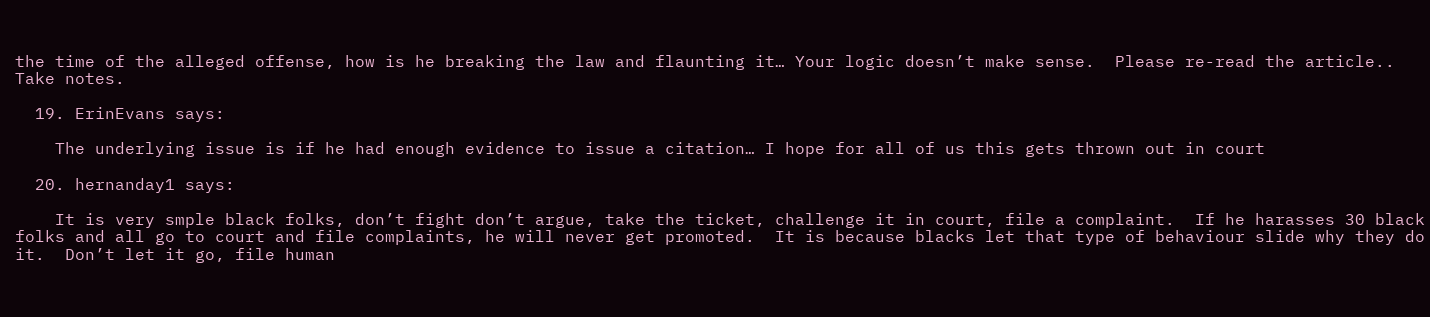the time of the alleged offense, how is he breaking the law and flaunting it… Your logic doesn’t make sense.  Please re-read the article.. Take notes.

  19. ErinEvans says:

    The underlying issue is if he had enough evidence to issue a citation… I hope for all of us this gets thrown out in court

  20. hernanday1 says:

    It is very smple black folks, don’t fight don’t argue, take the ticket, challenge it in court, file a complaint.  If he harasses 30 black folks and all go to court and file complaints, he will never get promoted.  It is because blacks let that type of behaviour slide why they do it.  Don’t let it go, file human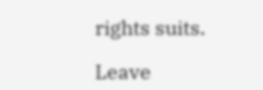rights suits.

Leave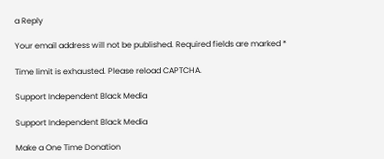a Reply

Your email address will not be published. Required fields are marked *

Time limit is exhausted. Please reload CAPTCHA.

Support Independent Black Media

Support Independent Black Media

Make a One Time Donation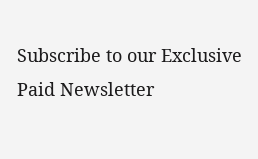Subscribe to our Exclusive Paid Newsletter